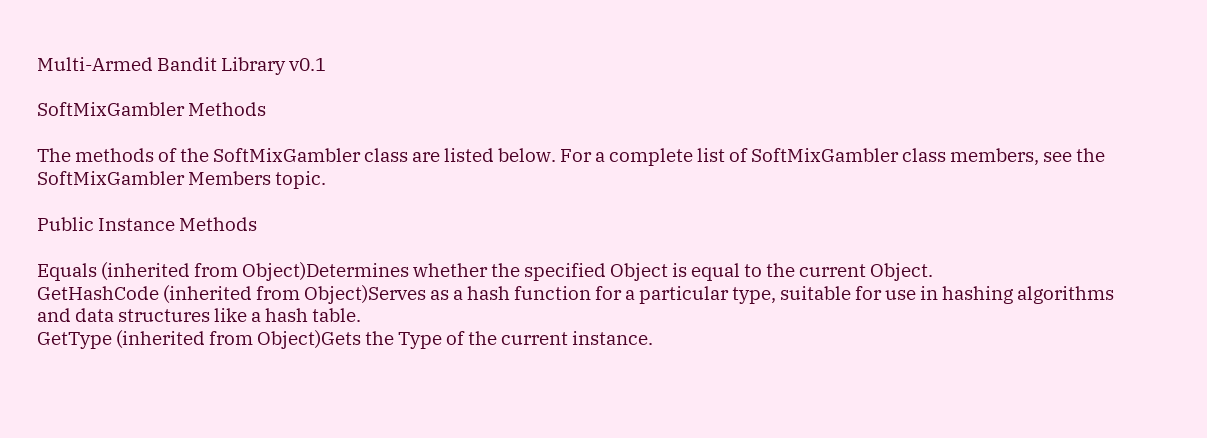Multi-Armed Bandit Library v0.1

SoftMixGambler Methods

The methods of the SoftMixGambler class are listed below. For a complete list of SoftMixGambler class members, see the SoftMixGambler Members topic.

Public Instance Methods

Equals (inherited from Object)Determines whether the specified Object is equal to the current Object.
GetHashCode (inherited from Object)Serves as a hash function for a particular type, suitable for use in hashing algorithms and data structures like a hash table.
GetType (inherited from Object)Gets the Type of the current instance.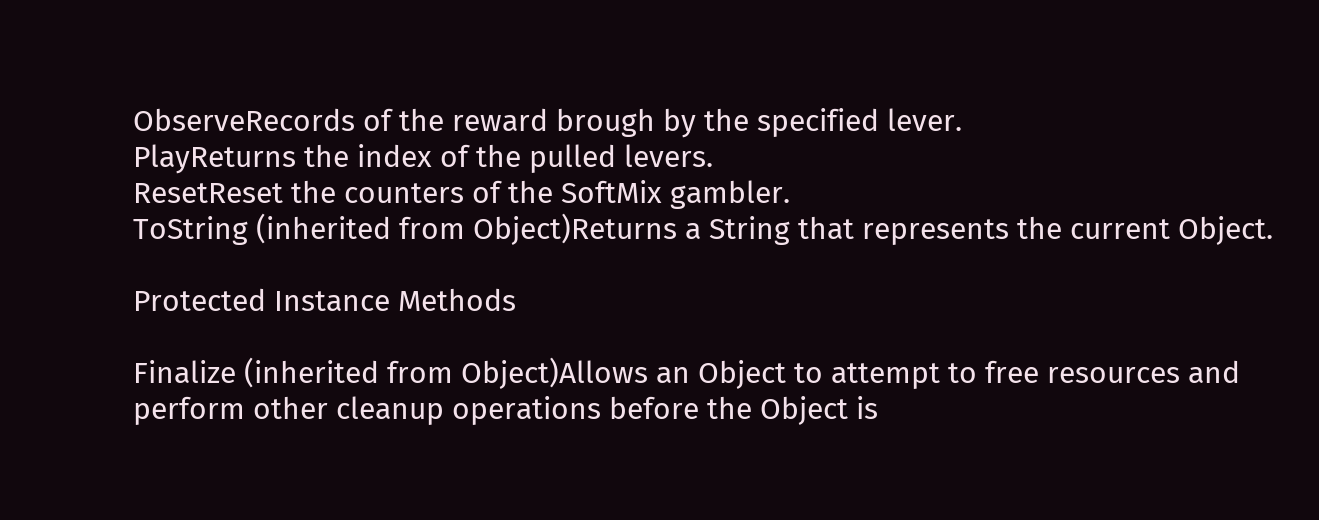ObserveRecords of the reward brough by the specified lever.
PlayReturns the index of the pulled levers.
ResetReset the counters of the SoftMix gambler.
ToString (inherited from Object)Returns a String that represents the current Object.

Protected Instance Methods

Finalize (inherited from Object)Allows an Object to attempt to free resources and perform other cleanup operations before the Object is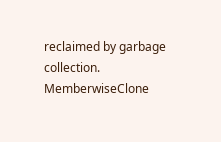reclaimed by garbage collection.
MemberwiseClone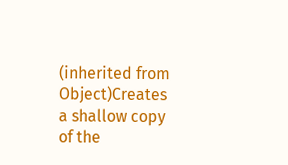(inherited from Object)Creates a shallow copy of the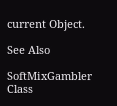current Object.

See Also

SoftMixGambler Class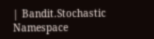| Bandit.Stochastic Namespace